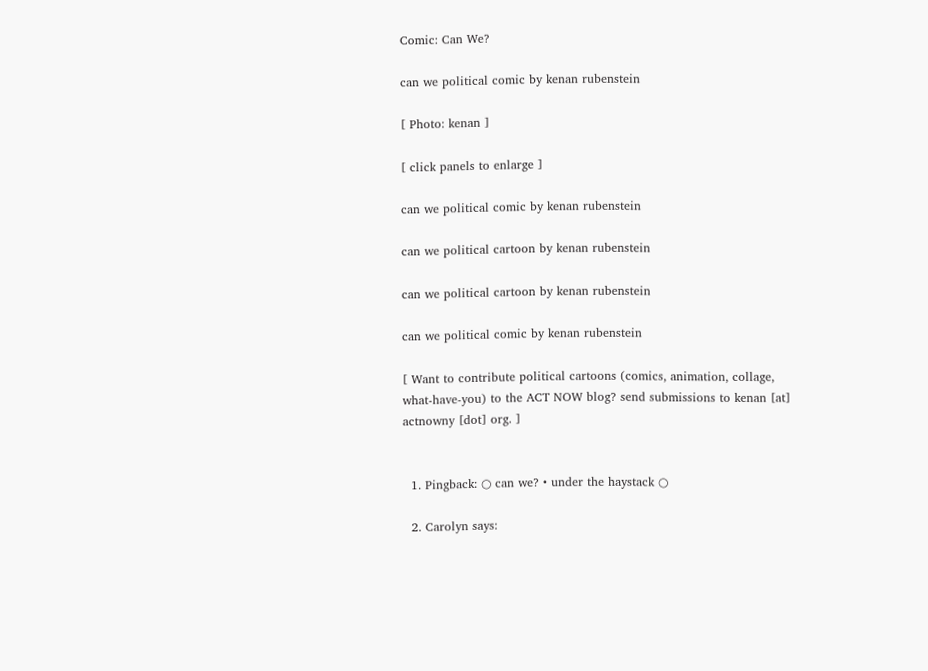Comic: Can We?

can we political comic by kenan rubenstein

[ Photo: kenan ]

[ click panels to enlarge ]

can we political comic by kenan rubenstein

can we political cartoon by kenan rubenstein

can we political cartoon by kenan rubenstein

can we political comic by kenan rubenstein

[ Want to contribute political cartoons (comics, animation, collage, what-have-you) to the ACT NOW blog? send submissions to kenan [at] actnowny [dot] org. ]


  1. Pingback: ○ can we? • under the haystack ○

  2. Carolyn says: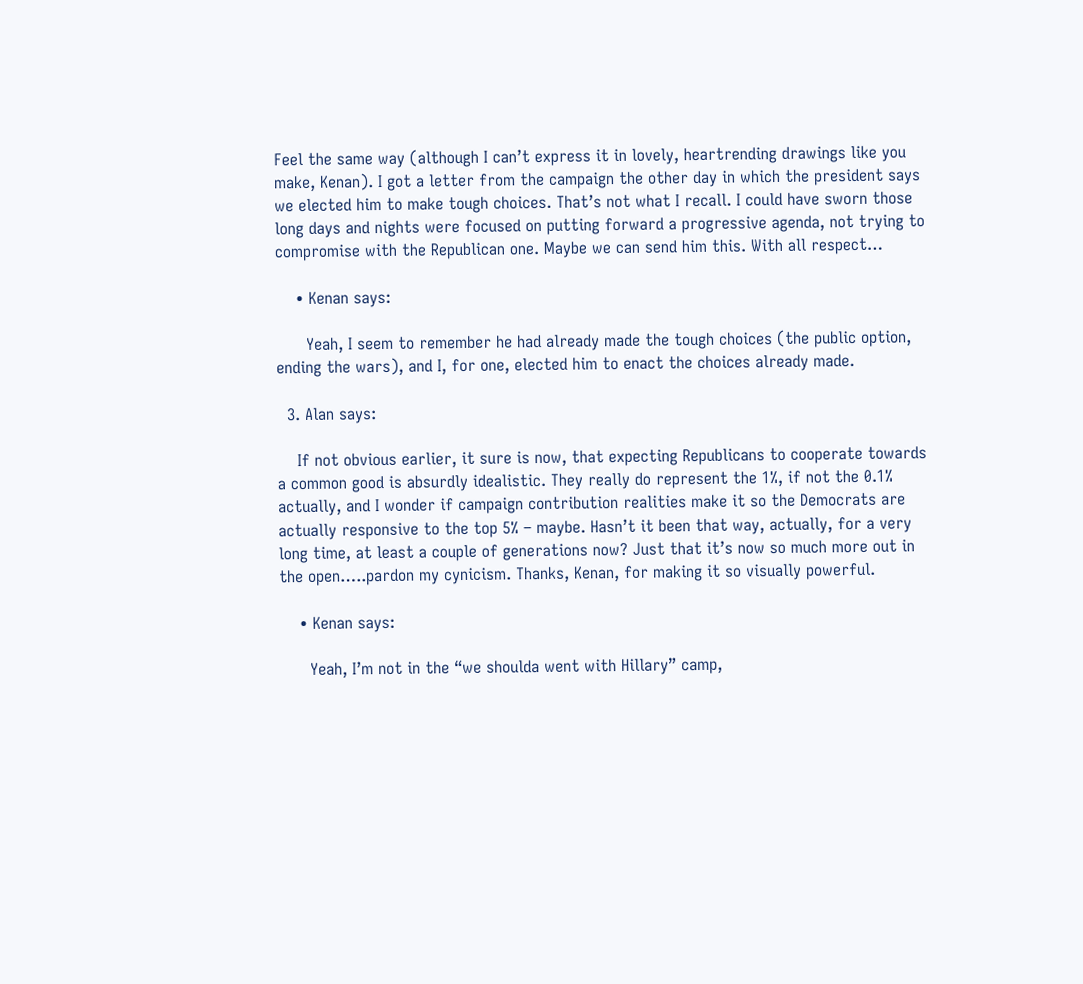Feel the same way (although I can’t express it in lovely, heartrending drawings like you make, Kenan). I got a letter from the campaign the other day in which the president says we elected him to make tough choices. That’s not what I recall. I could have sworn those long days and nights were focused on putting forward a progressive agenda, not trying to compromise with the Republican one. Maybe we can send him this. With all respect…

    • Kenan says:

      Yeah, I seem to remember he had already made the tough choices (the public option, ending the wars), and I, for one, elected him to enact the choices already made.

  3. Alan says:

    If not obvious earlier, it sure is now, that expecting Republicans to cooperate towards a common good is absurdly idealistic. They really do represent the 1%, if not the 0.1% actually, and I wonder if campaign contribution realities make it so the Democrats are actually responsive to the top 5% – maybe. Hasn’t it been that way, actually, for a very long time, at least a couple of generations now? Just that it’s now so much more out in the open…..pardon my cynicism. Thanks, Kenan, for making it so visually powerful.

    • Kenan says:

      Yeah, I’m not in the “we shoulda went with Hillary” camp,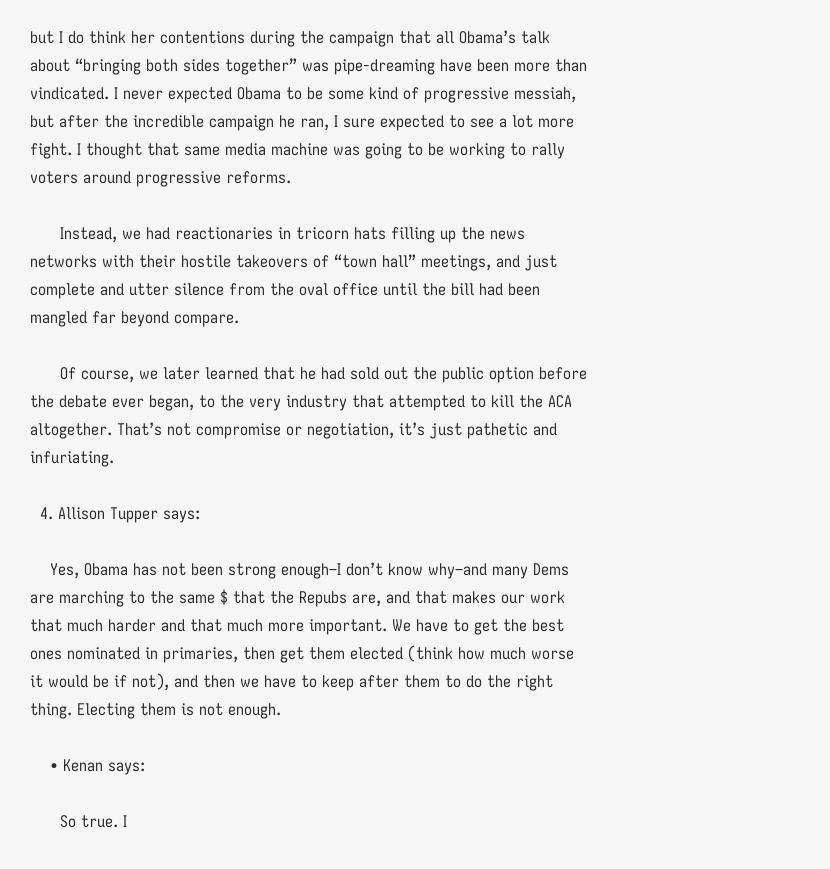but I do think her contentions during the campaign that all Obama’s talk about “bringing both sides together” was pipe-dreaming have been more than vindicated. I never expected Obama to be some kind of progressive messiah, but after the incredible campaign he ran, I sure expected to see a lot more fight. I thought that same media machine was going to be working to rally voters around progressive reforms.

      Instead, we had reactionaries in tricorn hats filling up the news networks with their hostile takeovers of “town hall” meetings, and just complete and utter silence from the oval office until the bill had been mangled far beyond compare.

      Of course, we later learned that he had sold out the public option before the debate ever began, to the very industry that attempted to kill the ACA altogether. That’s not compromise or negotiation, it’s just pathetic and infuriating.

  4. Allison Tupper says:

    Yes, Obama has not been strong enough–I don’t know why–and many Dems are marching to the same $ that the Repubs are, and that makes our work that much harder and that much more important. We have to get the best ones nominated in primaries, then get them elected (think how much worse it would be if not), and then we have to keep after them to do the right thing. Electing them is not enough.

    • Kenan says:

      So true. I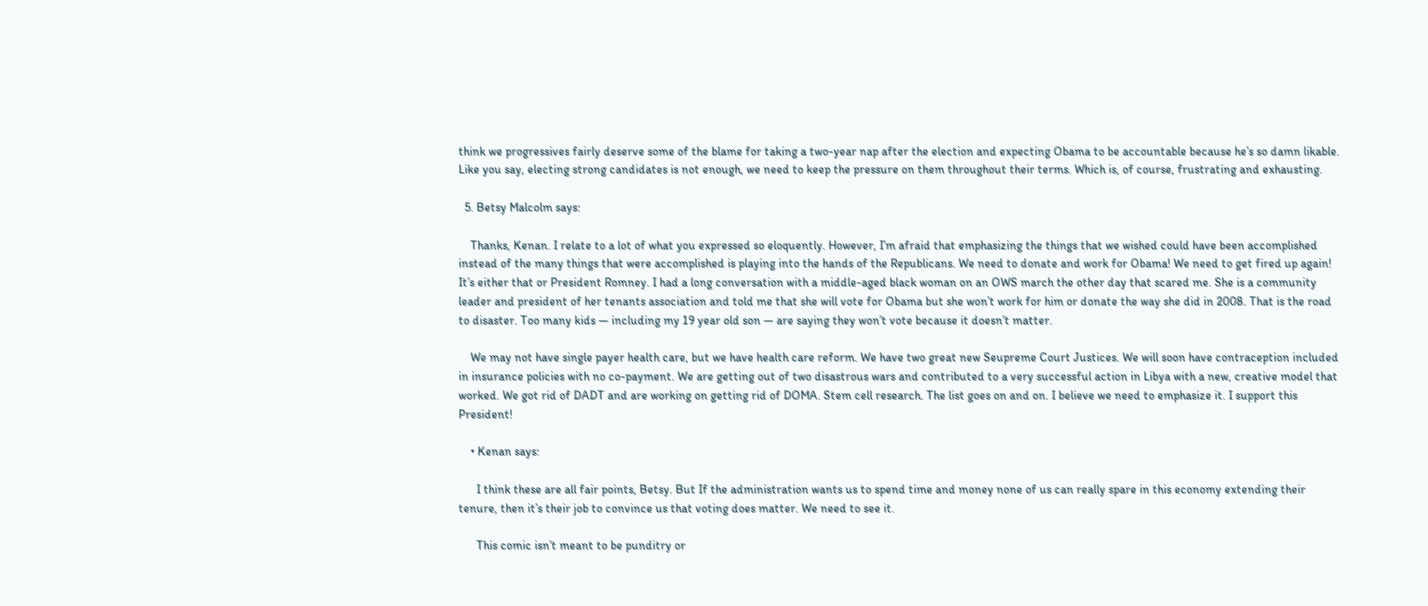think we progressives fairly deserve some of the blame for taking a two-year nap after the election and expecting Obama to be accountable because he’s so damn likable. Like you say, electing strong candidates is not enough, we need to keep the pressure on them throughout their terms. Which is, of course, frustrating and exhausting.

  5. Betsy Malcolm says:

    Thanks, Kenan. I relate to a lot of what you expressed so eloquently. However, I’m afraid that emphasizing the things that we wished could have been accomplished instead of the many things that were accomplished is playing into the hands of the Republicans. We need to donate and work for Obama! We need to get fired up again! It’s either that or President Romney. I had a long conversation with a middle-aged black woman on an OWS march the other day that scared me. She is a community leader and president of her tenants association and told me that she will vote for Obama but she won’t work for him or donate the way she did in 2008. That is the road to disaster. Too many kids — including my 19 year old son — are saying they won’t vote because it doesn’t matter.

    We may not have single payer health care, but we have health care reform. We have two great new Seupreme Court Justices. We will soon have contraception included in insurance policies with no co-payment. We are getting out of two disastrous wars and contributed to a very successful action in Libya with a new, creative model that worked. We got rid of DADT and are working on getting rid of DOMA. Stem cell research. The list goes on and on. I believe we need to emphasize it. I support this President!

    • Kenan says:

      I think these are all fair points, Betsy. But If the administration wants us to spend time and money none of us can really spare in this economy extending their tenure, then it’s their job to convince us that voting does matter. We need to see it.

      This comic isn’t meant to be punditry or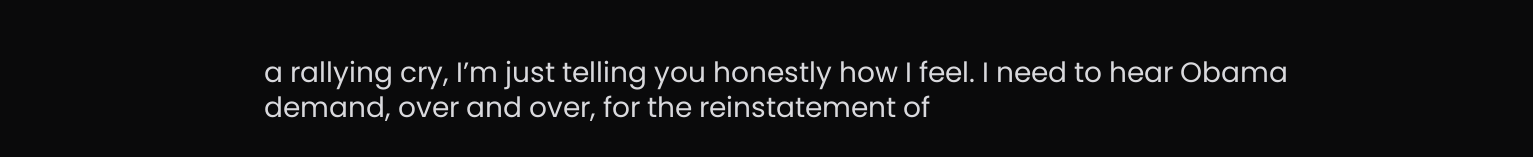a rallying cry, I’m just telling you honestly how I feel. I need to hear Obama demand, over and over, for the reinstatement of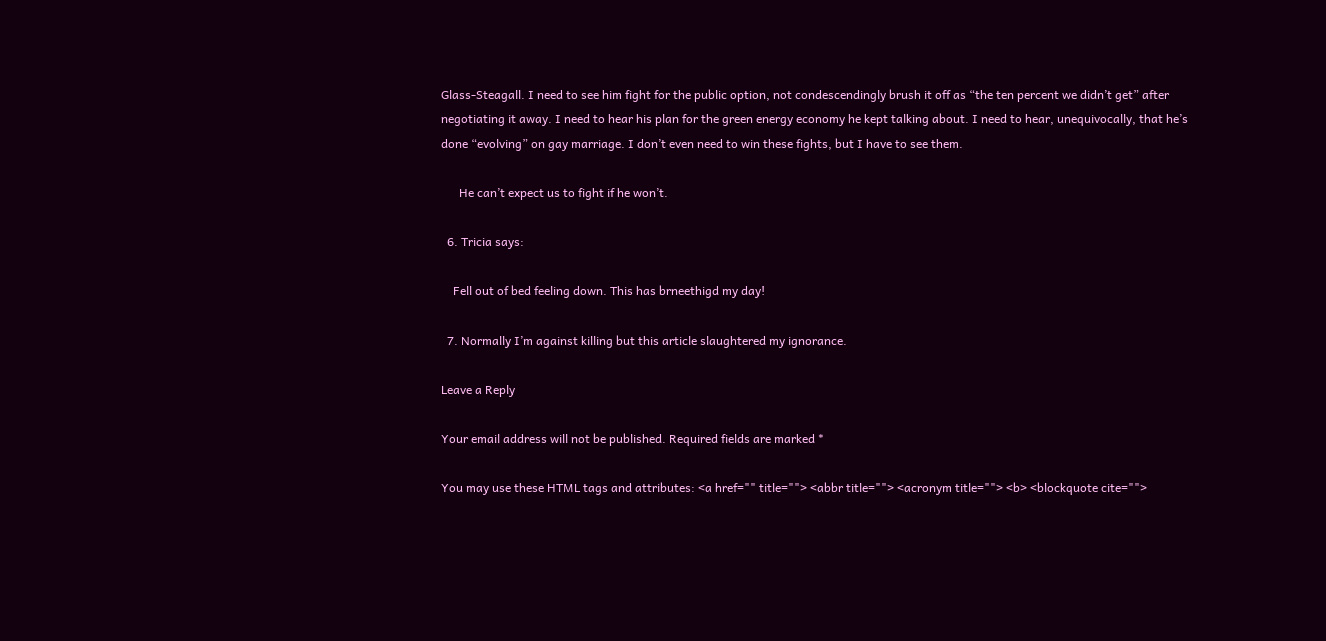Glass-Steagall. I need to see him fight for the public option, not condescendingly brush it off as “the ten percent we didn’t get” after negotiating it away. I need to hear his plan for the green energy economy he kept talking about. I need to hear, unequivocally, that he’s done “evolving” on gay marriage. I don’t even need to win these fights, but I have to see them.

      He can’t expect us to fight if he won’t.

  6. Tricia says:

    Fell out of bed feeling down. This has brneethigd my day!

  7. Normally I’m against killing but this article slaughtered my ignorance.

Leave a Reply

Your email address will not be published. Required fields are marked *

You may use these HTML tags and attributes: <a href="" title=""> <abbr title=""> <acronym title=""> <b> <blockquote cite="">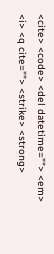<cite> <code> <del datetime=""> <em> <i> <q cite=""> <strike> <strong>